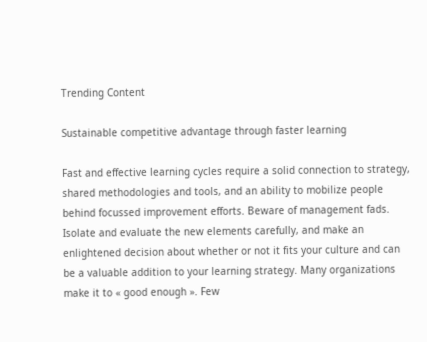Trending Content

Sustainable competitive advantage through faster learning

Fast and effective learning cycles require a solid connection to strategy, shared methodologies and tools, and an ability to mobilize people behind focussed improvement efforts. Beware of management fads. Isolate and evaluate the new elements carefully, and make an enlightened decision about whether or not it fits your culture and can be a valuable addition to your learning strategy. Many organizations make it to « good enough ». Few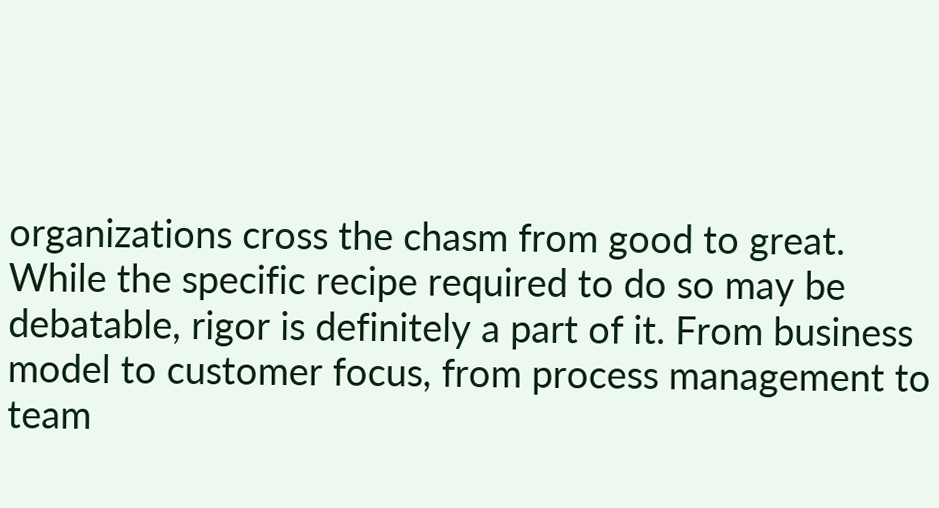organizations cross the chasm from good to great. While the specific recipe required to do so may be debatable, rigor is definitely a part of it. From business model to customer focus, from process management to team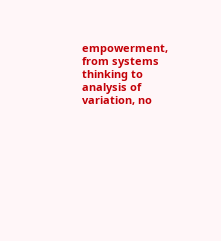empowerment, from systems thinking to analysis of variation, no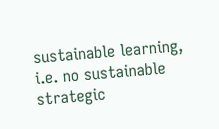sustainable learning, i.e. no sustainable strategic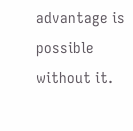advantage is possible without it.